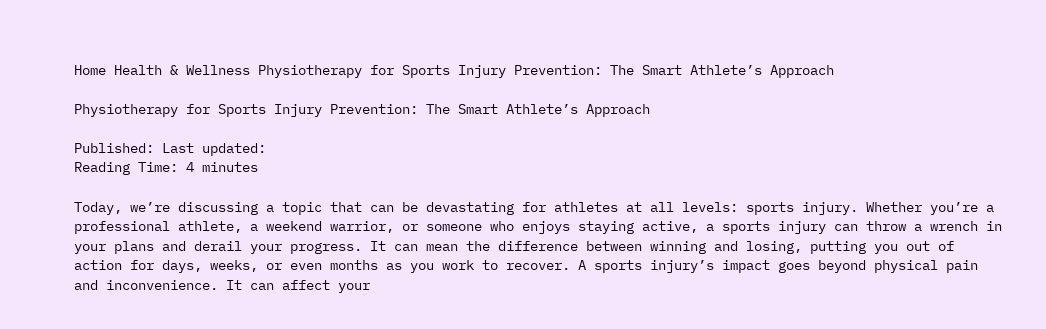Home Health & Wellness Physiotherapy for Sports Injury Prevention: The Smart Athlete’s Approach

Physiotherapy for Sports Injury Prevention: The Smart Athlete’s Approach

Published: Last updated:
Reading Time: 4 minutes

Today, we’re discussing a topic that can be devastating for athletes at all levels: sports injury. Whether you’re a professional athlete, a weekend warrior, or someone who enjoys staying active, a sports injury can throw a wrench in your plans and derail your progress. It can mean the difference between winning and losing, putting you out of action for days, weeks, or even months as you work to recover. A sports injury’s impact goes beyond physical pain and inconvenience. It can affect your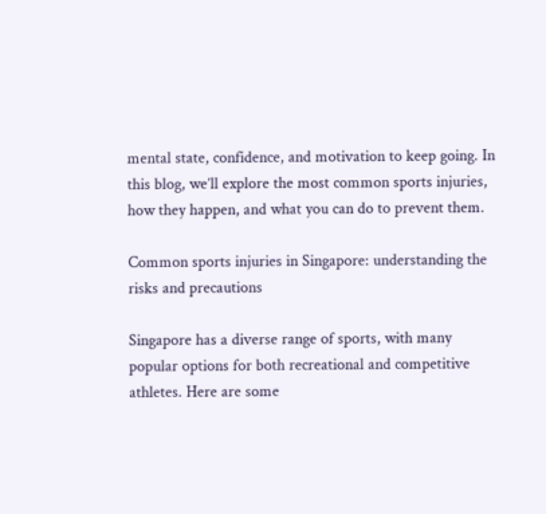mental state, confidence, and motivation to keep going. In this blog, we’ll explore the most common sports injuries, how they happen, and what you can do to prevent them.

Common sports injuries in Singapore: understanding the risks and precautions

Singapore has a diverse range of sports, with many popular options for both recreational and competitive athletes. Here are some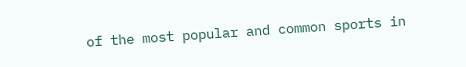of the most popular and common sports in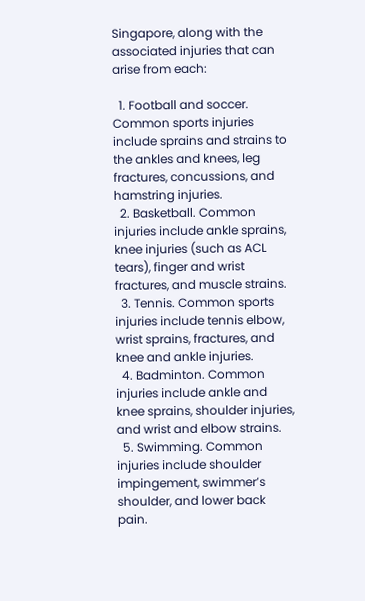Singapore, along with the associated injuries that can arise from each:

  1. Football and soccer. Common sports injuries include sprains and strains to the ankles and knees, leg fractures, concussions, and hamstring injuries.
  2. Basketball. Common injuries include ankle sprains, knee injuries (such as ACL tears), finger and wrist fractures, and muscle strains.
  3. Tennis. Common sports injuries include tennis elbow, wrist sprains, fractures, and knee and ankle injuries.
  4. Badminton. Common injuries include ankle and knee sprains, shoulder injuries, and wrist and elbow strains.
  5. Swimming. Common injuries include shoulder impingement, swimmer’s shoulder, and lower back pain.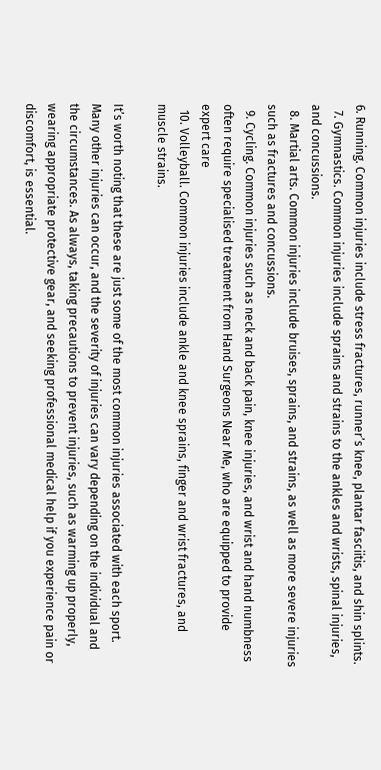6. Running. Common injuries include stress fractures, runner’s knee, plantar fasciitis, and shin splints.
  7. Gymnastics. Common injuries include sprains and strains to the ankles and wrists, spinal injuries, and concussions.
  8. Martial arts. Common injuries include bruises, sprains, and strains, as well as more severe injuries such as fractures and concussions.
  9. Cycling. Common injuries such as neck and back pain, knee injuries, and wrist and hand numbness often require specialised treatment from Hand Surgeons Near Me, who are equipped to provide expert care
  10. Volleyball. Common injuries include ankle and knee sprains, finger and wrist fractures, and muscle strains.

It’s worth noting that these are just some of the most common injuries associated with each sport. Many other injuries can occur, and the severity of injuries can vary depending on the individual and the circumstances. As always, taking precautions to prevent injuries, such as warming up properly, wearing appropriate protective gear, and seeking professional medical help if you experience pain or discomfort, is essential.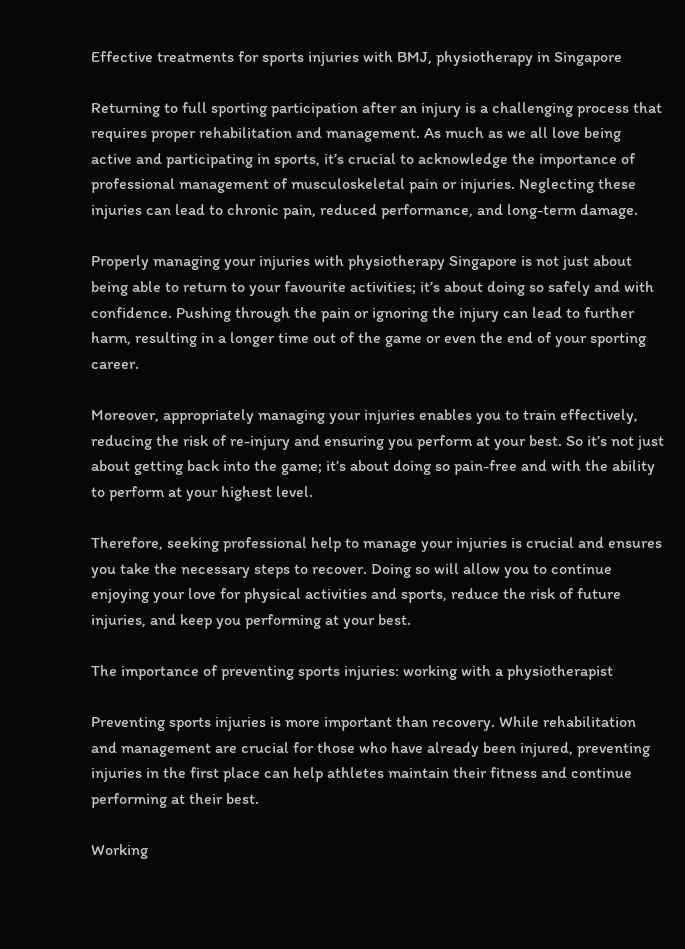Effective treatments for sports injuries with BMJ, physiotherapy in Singapore

Returning to full sporting participation after an injury is a challenging process that requires proper rehabilitation and management. As much as we all love being active and participating in sports, it’s crucial to acknowledge the importance of professional management of musculoskeletal pain or injuries. Neglecting these injuries can lead to chronic pain, reduced performance, and long-term damage.

Properly managing your injuries with physiotherapy Singapore is not just about being able to return to your favourite activities; it’s about doing so safely and with confidence. Pushing through the pain or ignoring the injury can lead to further harm, resulting in a longer time out of the game or even the end of your sporting career.

Moreover, appropriately managing your injuries enables you to train effectively, reducing the risk of re-injury and ensuring you perform at your best. So it’s not just about getting back into the game; it’s about doing so pain-free and with the ability to perform at your highest level.

Therefore, seeking professional help to manage your injuries is crucial and ensures you take the necessary steps to recover. Doing so will allow you to continue enjoying your love for physical activities and sports, reduce the risk of future injuries, and keep you performing at your best.

The importance of preventing sports injuries: working with a physiotherapist

Preventing sports injuries is more important than recovery. While rehabilitation and management are crucial for those who have already been injured, preventing injuries in the first place can help athletes maintain their fitness and continue performing at their best.

Working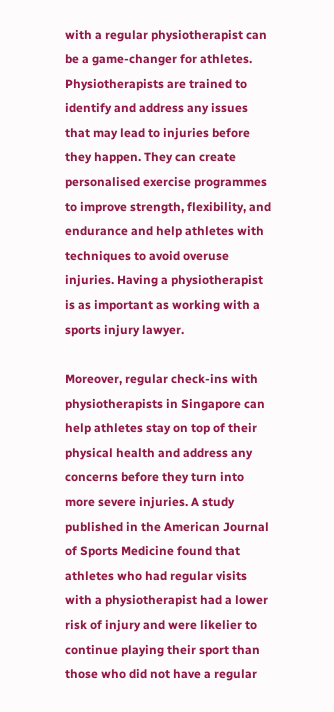with a regular physiotherapist can be a game-changer for athletes. Physiotherapists are trained to identify and address any issues that may lead to injuries before they happen. They can create personalised exercise programmes to improve strength, flexibility, and endurance and help athletes with techniques to avoid overuse injuries. Having a physiotherapist is as important as working with a sports injury lawyer.

Moreover, regular check-ins with physiotherapists in Singapore can help athletes stay on top of their physical health and address any concerns before they turn into more severe injuries. A study published in the American Journal of Sports Medicine found that athletes who had regular visits with a physiotherapist had a lower risk of injury and were likelier to continue playing their sport than those who did not have a regular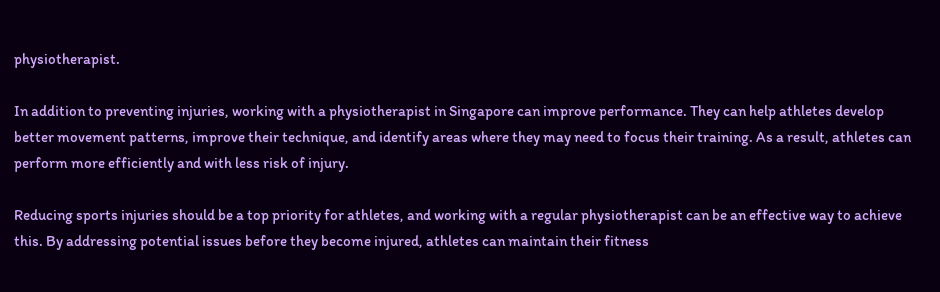physiotherapist.

In addition to preventing injuries, working with a physiotherapist in Singapore can improve performance. They can help athletes develop better movement patterns, improve their technique, and identify areas where they may need to focus their training. As a result, athletes can perform more efficiently and with less risk of injury.

Reducing sports injuries should be a top priority for athletes, and working with a regular physiotherapist can be an effective way to achieve this. By addressing potential issues before they become injured, athletes can maintain their fitness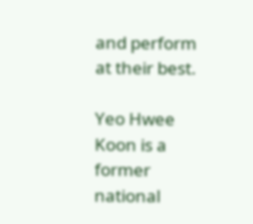and perform at their best.

Yeo Hwee Koon is a former national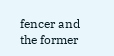fencer and the former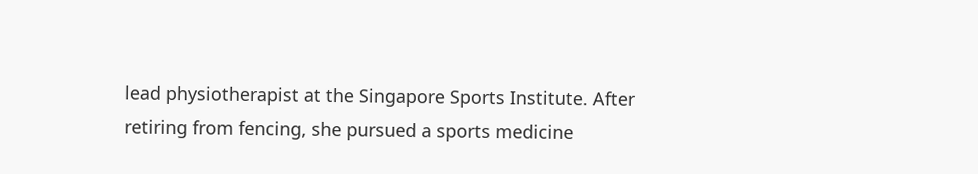lead physiotherapist at the Singapore Sports Institute. After retiring from fencing, she pursued a sports medicine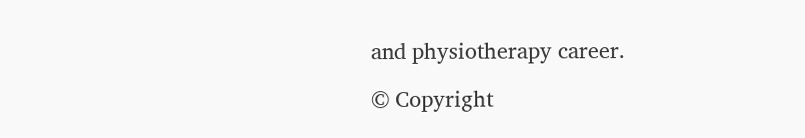and physiotherapy career.

© Copyright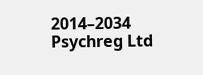2014–2034 Psychreg Ltd